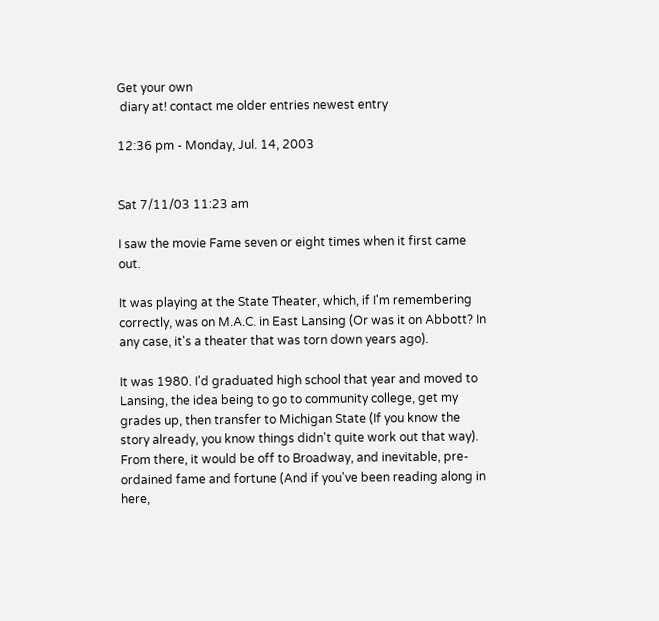Get your own
 diary at! contact me older entries newest entry

12:36 pm - Monday, Jul. 14, 2003


Sat 7/11/03 11:23 am

I saw the movie Fame seven or eight times when it first came out.

It was playing at the State Theater, which, if I'm remembering correctly, was on M.A.C. in East Lansing (Or was it on Abbott? In any case, it's a theater that was torn down years ago).

It was 1980. I'd graduated high school that year and moved to Lansing, the idea being to go to community college, get my grades up, then transfer to Michigan State (If you know the story already, you know things didn't quite work out that way). From there, it would be off to Broadway, and inevitable, pre-ordained fame and fortune (And if you've been reading along in here,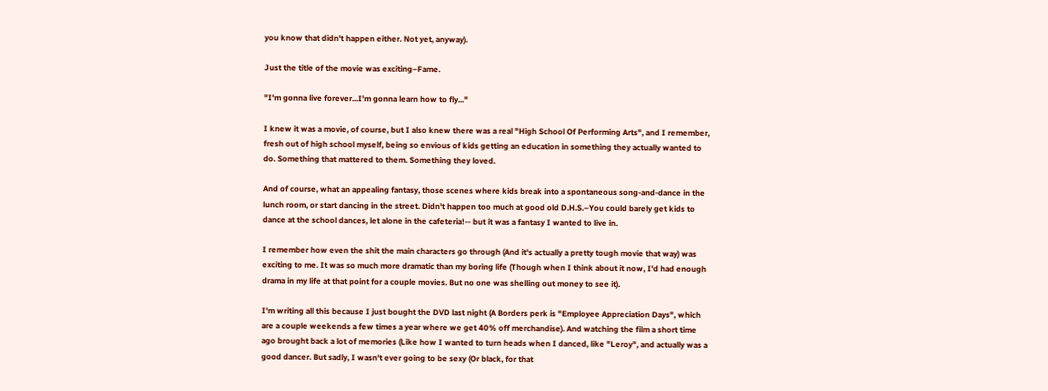you know that didn't happen either. Not yet, anyway).

Just the title of the movie was exciting–Fame.

"I'm gonna live forever...I'm gonna learn how to fly..."

I knew it was a movie, of course, but I also knew there was a real "High School Of Performing Arts", and I remember, fresh out of high school myself, being so envious of kids getting an education in something they actually wanted to do. Something that mattered to them. Something they loved.

And of course, what an appealing fantasy, those scenes where kids break into a spontaneous song-and-dance in the lunch room, or start dancing in the street. Didn't happen too much at good old D.H.S.–You could barely get kids to dance at the school dances, let alone in the cafeteria!-- but it was a fantasy I wanted to live in.

I remember how even the shit the main characters go through (And it's actually a pretty tough movie that way) was exciting to me. It was so much more dramatic than my boring life (Though when I think about it now, I'd had enough drama in my life at that point for a couple movies. But no one was shelling out money to see it).

I'm writing all this because I just bought the DVD last night (A Borders perk is "Employee Appreciation Days", which are a couple weekends a few times a year where we get 40% off merchandise). And watching the film a short time ago brought back a lot of memories (Like how I wanted to turn heads when I danced, like "Leroy", and actually was a good dancer. But sadly, I wasn't ever going to be sexy (Or black, for that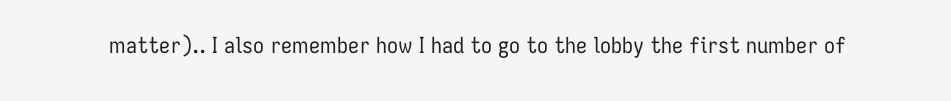matter).. I also remember how I had to go to the lobby the first number of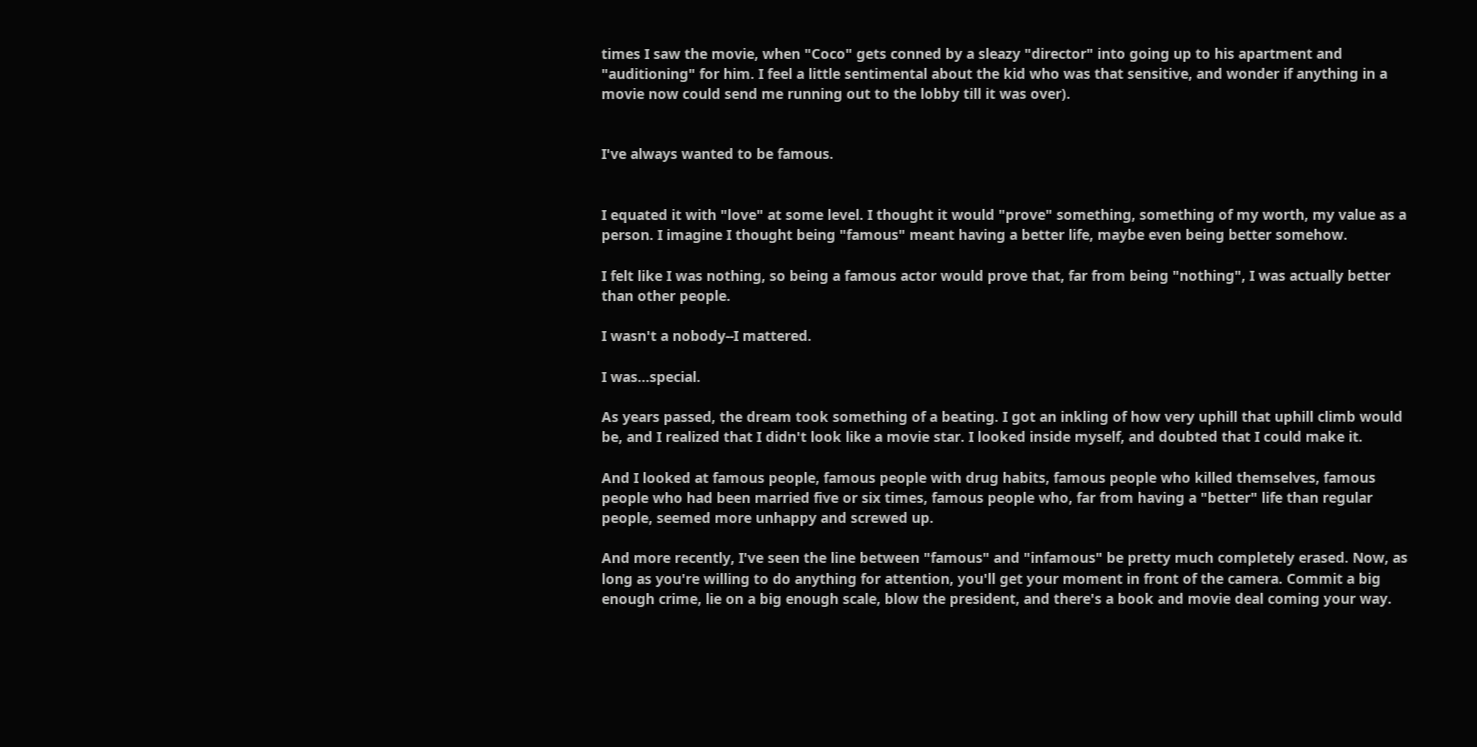times I saw the movie, when "Coco" gets conned by a sleazy "director" into going up to his apartment and "auditioning" for him. I feel a little sentimental about the kid who was that sensitive, and wonder if anything in a movie now could send me running out to the lobby till it was over).


I've always wanted to be famous.


I equated it with "love" at some level. I thought it would "prove" something, something of my worth, my value as a person. I imagine I thought being "famous" meant having a better life, maybe even being better somehow.

I felt like I was nothing, so being a famous actor would prove that, far from being "nothing", I was actually better than other people.

I wasn't a nobody--I mattered.

I was...special.

As years passed, the dream took something of a beating. I got an inkling of how very uphill that uphill climb would be, and I realized that I didn't look like a movie star. I looked inside myself, and doubted that I could make it.

And I looked at famous people, famous people with drug habits, famous people who killed themselves, famous people who had been married five or six times, famous people who, far from having a "better" life than regular people, seemed more unhappy and screwed up.

And more recently, I've seen the line between "famous" and "infamous" be pretty much completely erased. Now, as long as you're willing to do anything for attention, you'll get your moment in front of the camera. Commit a big enough crime, lie on a big enough scale, blow the president, and there's a book and movie deal coming your way.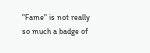"Fame" is not really so much a badge of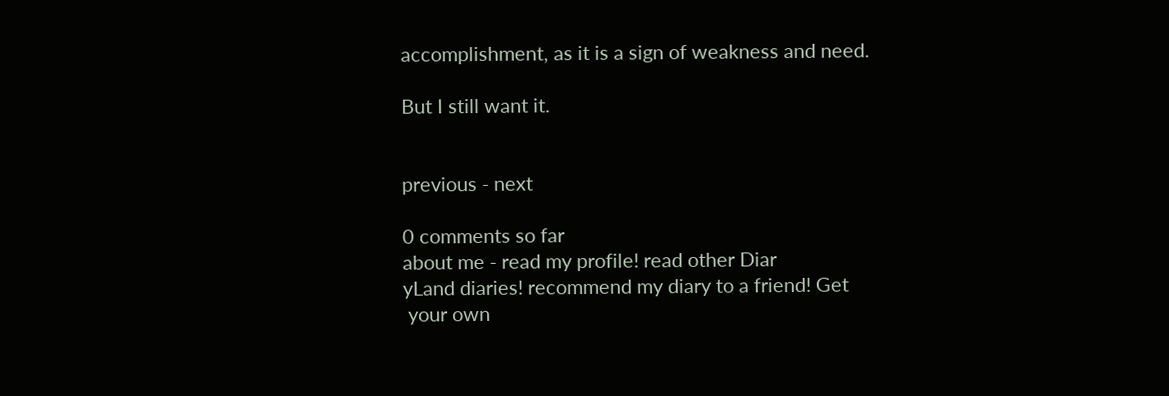accomplishment, as it is a sign of weakness and need.

But I still want it.


previous - next

0 comments so far
about me - read my profile! read other Diar
yLand diaries! recommend my diary to a friend! Get
 your own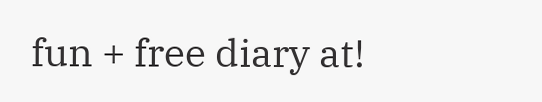fun + free diary at!